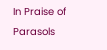In Praise of Parasols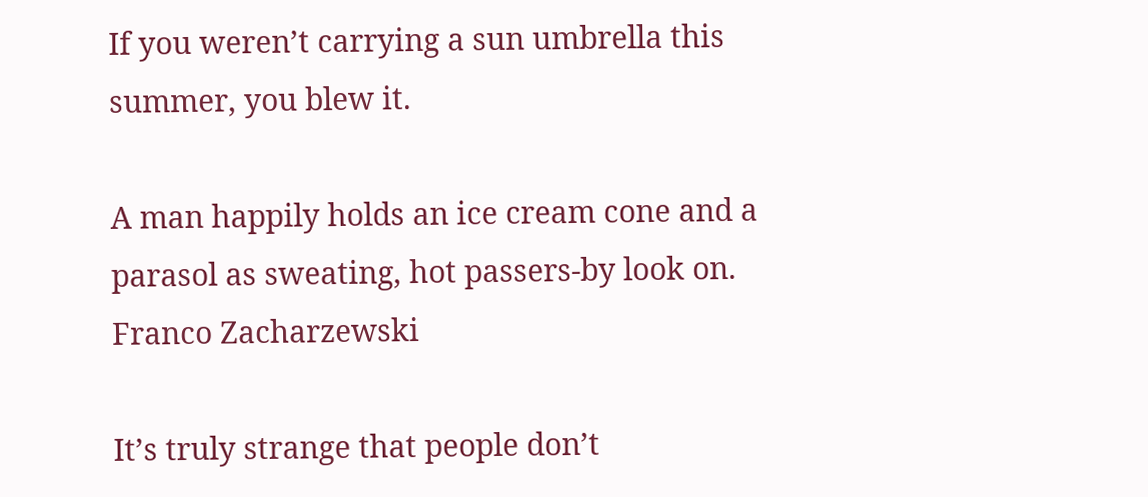If you weren’t carrying a sun umbrella this summer, you blew it.

A man happily holds an ice cream cone and a parasol as sweating, hot passers-by look on.
Franco Zacharzewski

It’s truly strange that people don’t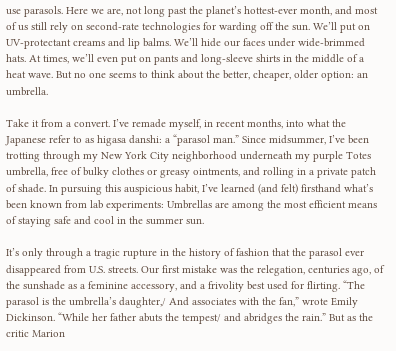use parasols. Here we are, not long past the planet’s hottest-ever month, and most of us still rely on second-rate technologies for warding off the sun. We’ll put on UV-protectant creams and lip balms. We’ll hide our faces under wide-brimmed hats. At times, we’ll even put on pants and long-sleeve shirts in the middle of a heat wave. But no one seems to think about the better, cheaper, older option: an umbrella.

Take it from a convert. I’ve remade myself, in recent months, into what the Japanese refer to as higasa danshi: a “parasol man.” Since midsummer, I’ve been trotting through my New York City neighborhood underneath my purple Totes umbrella, free of bulky clothes or greasy ointments, and rolling in a private patch of shade. In pursuing this auspicious habit, I’ve learned (and felt) firsthand what’s been known from lab experiments: Umbrellas are among the most efficient means of staying safe and cool in the summer sun.

It’s only through a tragic rupture in the history of fashion that the parasol ever disappeared from U.S. streets. Our first mistake was the relegation, centuries ago, of the sunshade as a feminine accessory, and a frivolity best used for flirting. “The parasol is the umbrella’s daughter,/ And associates with the fan,” wrote Emily Dickinson. “While her father abuts the tempest/ and abridges the rain.” But as the critic Marion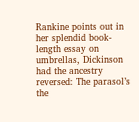Rankine points out in her splendid book-length essay on umbrellas, Dickinson had the ancestry reversed: The parasol’s the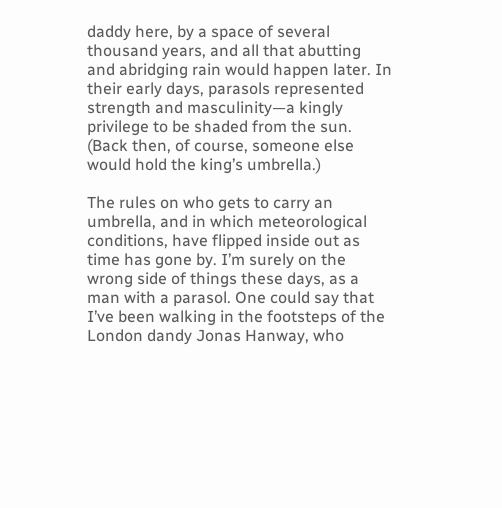daddy here, by a space of several thousand years, and all that abutting and abridging rain would happen later. In their early days, parasols represented strength and masculinity—a kingly privilege to be shaded from the sun. (Back then, of course, someone else would hold the king’s umbrella.)

The rules on who gets to carry an umbrella, and in which meteorological conditions, have flipped inside out as time has gone by. I’m surely on the wrong side of things these days, as a man with a parasol. One could say that I’ve been walking in the footsteps of the London dandy Jonas Hanway, who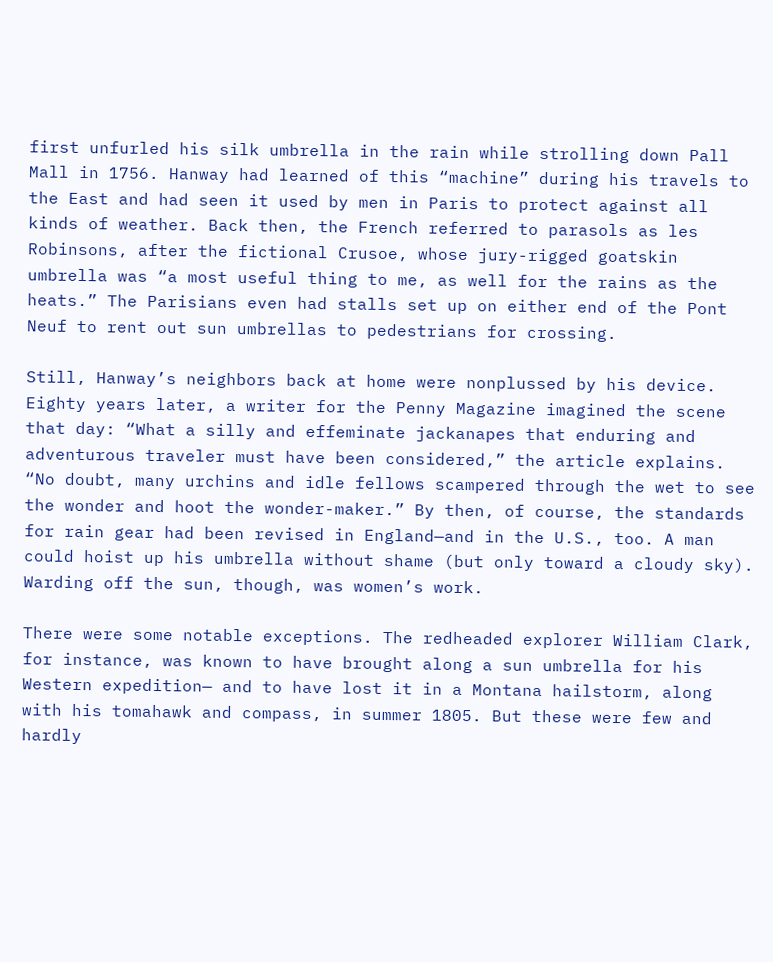first unfurled his silk umbrella in the rain while strolling down Pall Mall in 1756. Hanway had learned of this “machine” during his travels to the East and had seen it used by men in Paris to protect against all kinds of weather. Back then, the French referred to parasols as les Robinsons, after the fictional Crusoe, whose jury-rigged goatskin umbrella was “a most useful thing to me, as well for the rains as the heats.” The Parisians even had stalls set up on either end of the Pont Neuf to rent out sun umbrellas to pedestrians for crossing.

Still, Hanway’s neighbors back at home were nonplussed by his device. Eighty years later, a writer for the Penny Magazine imagined the scene that day: “What a silly and effeminate jackanapes that enduring and adventurous traveler must have been considered,” the article explains. “No doubt, many urchins and idle fellows scampered through the wet to see the wonder and hoot the wonder-maker.” By then, of course, the standards for rain gear had been revised in England—and in the U.S., too. A man could hoist up his umbrella without shame (but only toward a cloudy sky). Warding off the sun, though, was women’s work.

There were some notable exceptions. The redheaded explorer William Clark, for instance, was known to have brought along a sun umbrella for his Western expedition— and to have lost it in a Montana hailstorm, along with his tomahawk and compass, in summer 1805. But these were few and hardly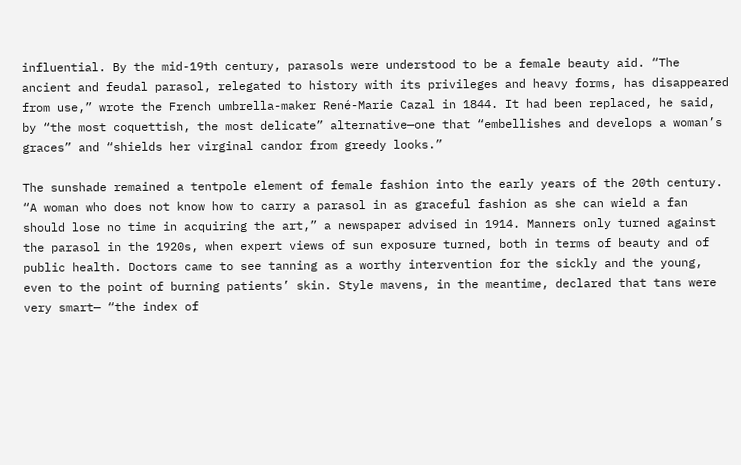influential. By the mid-19th century, parasols were understood to be a female beauty aid. “The ancient and feudal parasol, relegated to history with its privileges and heavy forms, has disappeared from use,” wrote the French umbrella-maker René-Marie Cazal in 1844. It had been replaced, he said, by “the most coquettish, the most delicate” alternative—one that “embellishes and develops a woman’s graces” and “shields her virginal candor from greedy looks.”

The sunshade remained a tentpole element of female fashion into the early years of the 20th century. “A woman who does not know how to carry a parasol in as graceful fashion as she can wield a fan should lose no time in acquiring the art,” a newspaper advised in 1914. Manners only turned against the parasol in the 1920s, when expert views of sun exposure turned, both in terms of beauty and of public health. Doctors came to see tanning as a worthy intervention for the sickly and the young, even to the point of burning patients’ skin. Style mavens, in the meantime, declared that tans were very smart— “the index of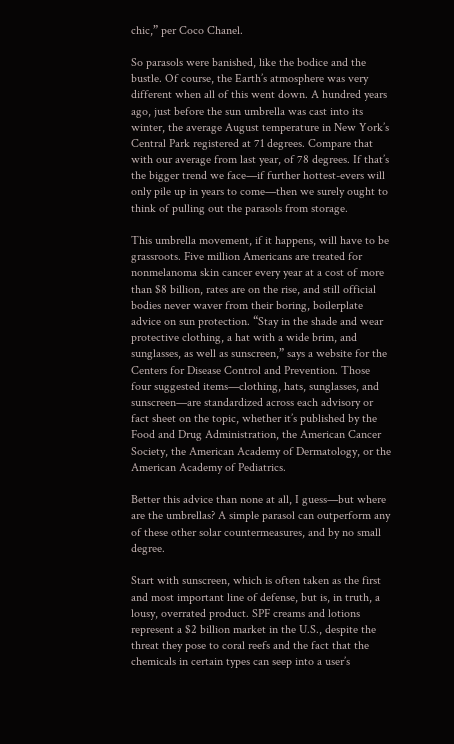chic,” per Coco Chanel.

So parasols were banished, like the bodice and the bustle. Of course, the Earth’s atmosphere was very different when all of this went down. A hundred years ago, just before the sun umbrella was cast into its winter, the average August temperature in New York’s Central Park registered at 71 degrees. Compare that with our average from last year, of 78 degrees. If that’s the bigger trend we face—if further hottest-evers will only pile up in years to come—then we surely ought to think of pulling out the parasols from storage.

This umbrella movement, if it happens, will have to be grassroots. Five million Americans are treated for nonmelanoma skin cancer every year at a cost of more than $8 billion, rates are on the rise, and still official bodies never waver from their boring, boilerplate advice on sun protection. “Stay in the shade and wear protective clothing, a hat with a wide brim, and sunglasses, as well as sunscreen,” says a website for the Centers for Disease Control and Prevention. Those four suggested items—clothing, hats, sunglasses, and sunscreen—are standardized across each advisory or fact sheet on the topic, whether it’s published by the Food and Drug Administration, the American Cancer Society, the American Academy of Dermatology, or the American Academy of Pediatrics.

Better this advice than none at all, I guess—but where are the umbrellas? A simple parasol can outperform any of these other solar countermeasures, and by no small degree.

Start with sunscreen, which is often taken as the first and most important line of defense, but is, in truth, a lousy, overrated product. SPF creams and lotions represent a $2 billion market in the U.S., despite the threat they pose to coral reefs and the fact that the chemicals in certain types can seep into a user’s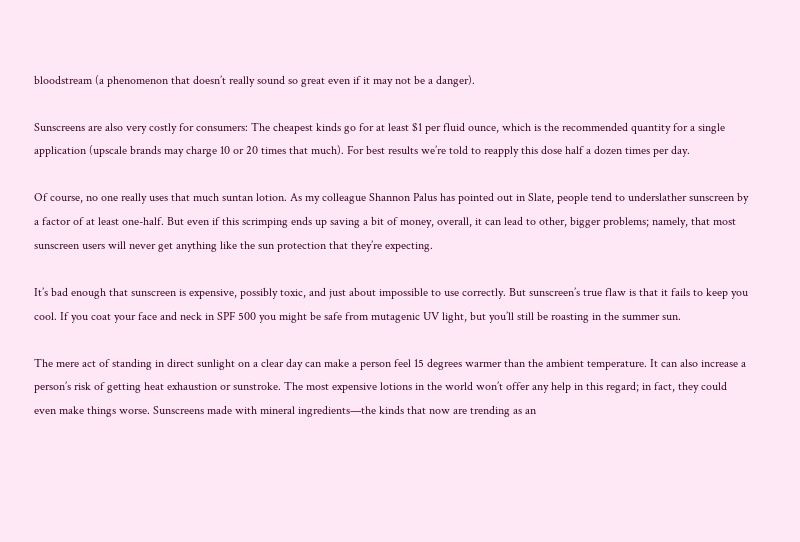bloodstream (a phenomenon that doesn’t really sound so great even if it may not be a danger).

Sunscreens are also very costly for consumers: The cheapest kinds go for at least $1 per fluid ounce, which is the recommended quantity for a single application (upscale brands may charge 10 or 20 times that much). For best results we’re told to reapply this dose half a dozen times per day.

Of course, no one really uses that much suntan lotion. As my colleague Shannon Palus has pointed out in Slate, people tend to underslather sunscreen by a factor of at least one-half. But even if this scrimping ends up saving a bit of money, overall, it can lead to other, bigger problems; namely, that most sunscreen users will never get anything like the sun protection that they’re expecting.

It’s bad enough that sunscreen is expensive, possibly toxic, and just about impossible to use correctly. But sunscreen’s true flaw is that it fails to keep you cool. If you coat your face and neck in SPF 500 you might be safe from mutagenic UV light, but you’ll still be roasting in the summer sun.

The mere act of standing in direct sunlight on a clear day can make a person feel 15 degrees warmer than the ambient temperature. It can also increase a person’s risk of getting heat exhaustion or sunstroke. The most expensive lotions in the world won’t offer any help in this regard; in fact, they could even make things worse. Sunscreens made with mineral ingredients—the kinds that now are trending as an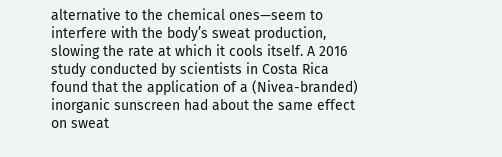alternative to the chemical ones—seem to interfere with the body’s sweat production, slowing the rate at which it cools itself. A 2016 study conducted by scientists in Costa Rica found that the application of a (Nivea-branded) inorganic sunscreen had about the same effect on sweat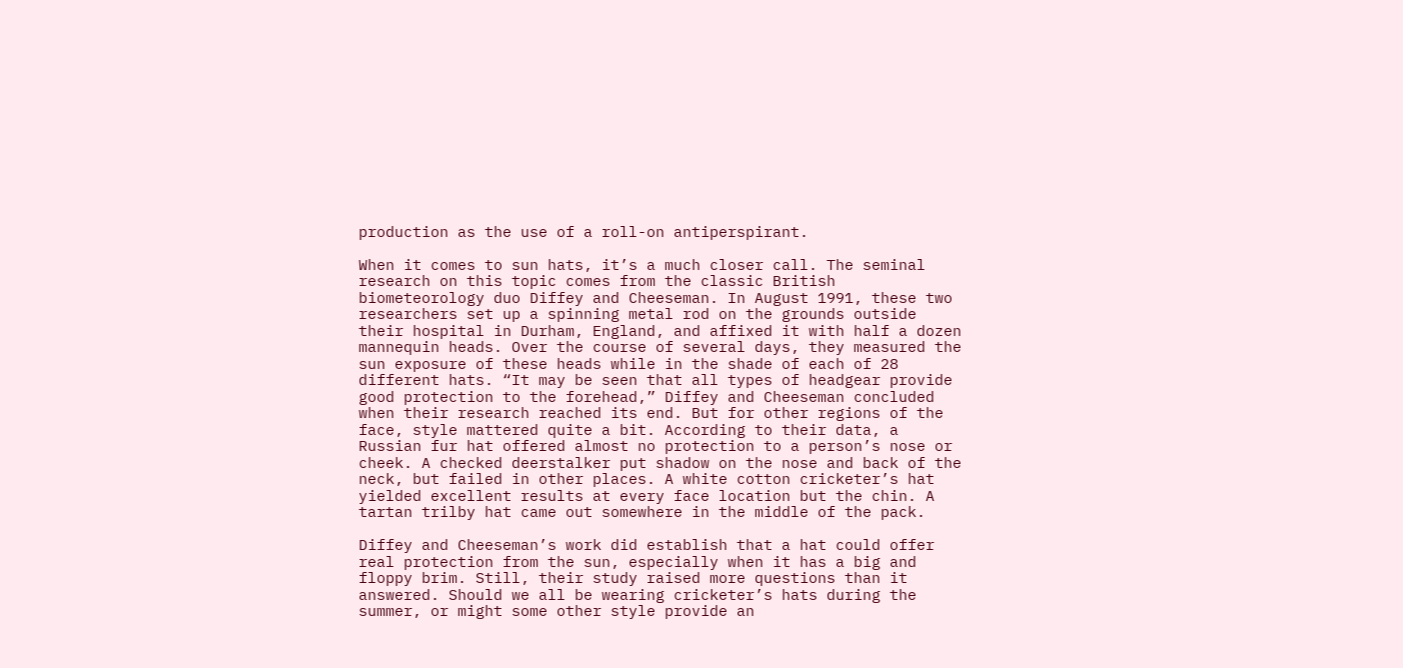production as the use of a roll-on antiperspirant.

When it comes to sun hats, it’s a much closer call. The seminal research on this topic comes from the classic British biometeorology duo Diffey and Cheeseman. In August 1991, these two researchers set up a spinning metal rod on the grounds outside their hospital in Durham, England, and affixed it with half a dozen mannequin heads. Over the course of several days, they measured the sun exposure of these heads while in the shade of each of 28 different hats. “It may be seen that all types of headgear provide good protection to the forehead,” Diffey and Cheeseman concluded when their research reached its end. But for other regions of the face, style mattered quite a bit. According to their data, a Russian fur hat offered almost no protection to a person’s nose or cheek. A checked deerstalker put shadow on the nose and back of the neck, but failed in other places. A white cotton cricketer’s hat yielded excellent results at every face location but the chin. A tartan trilby hat came out somewhere in the middle of the pack.

Diffey and Cheeseman’s work did establish that a hat could offer real protection from the sun, especially when it has a big and floppy brim. Still, their study raised more questions than it answered. Should we all be wearing cricketer’s hats during the summer, or might some other style provide an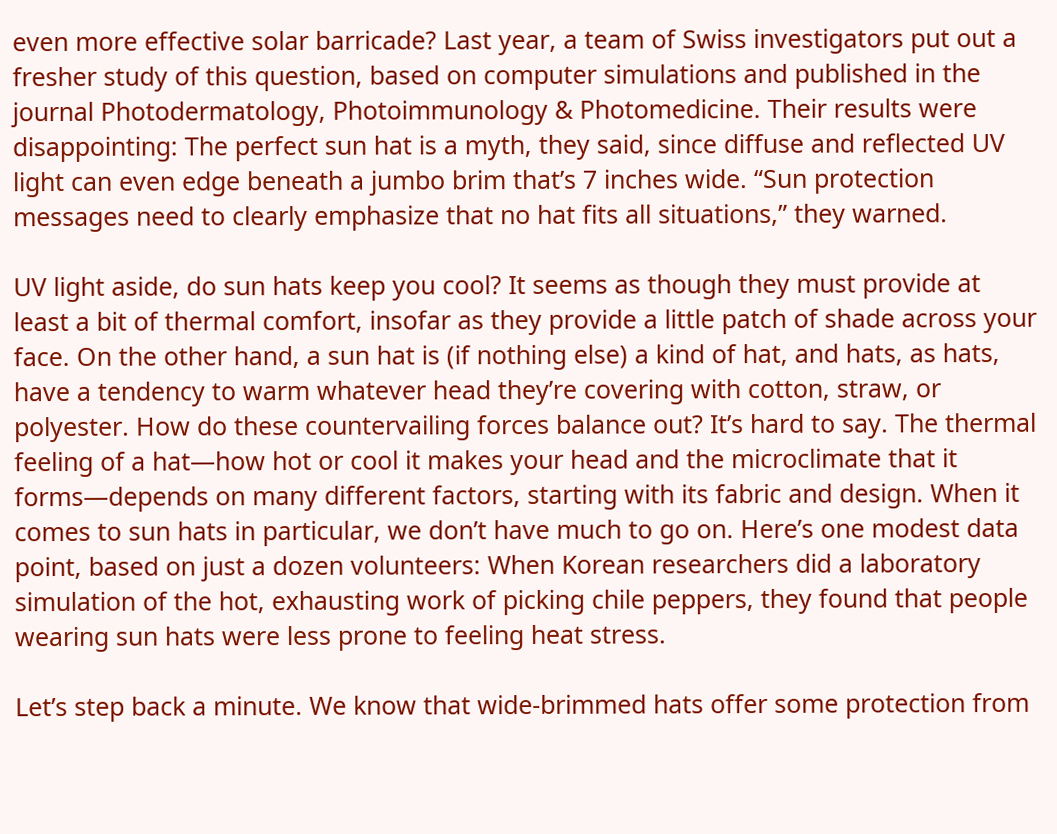even more effective solar barricade? Last year, a team of Swiss investigators put out a fresher study of this question, based on computer simulations and published in the journal Photodermatology, Photoimmunology & Photomedicine. Their results were disappointing: The perfect sun hat is a myth, they said, since diffuse and reflected UV light can even edge beneath a jumbo brim that’s 7 inches wide. “Sun protection messages need to clearly emphasize that no hat fits all situations,” they warned.

UV light aside, do sun hats keep you cool? It seems as though they must provide at least a bit of thermal comfort, insofar as they provide a little patch of shade across your face. On the other hand, a sun hat is (if nothing else) a kind of hat, and hats, as hats, have a tendency to warm whatever head they’re covering with cotton, straw, or polyester. How do these countervailing forces balance out? It’s hard to say. The thermal feeling of a hat—how hot or cool it makes your head and the microclimate that it forms—depends on many different factors, starting with its fabric and design. When it comes to sun hats in particular, we don’t have much to go on. Here’s one modest data point, based on just a dozen volunteers: When Korean researchers did a laboratory simulation of the hot, exhausting work of picking chile peppers, they found that people wearing sun hats were less prone to feeling heat stress.

Let’s step back a minute. We know that wide-brimmed hats offer some protection from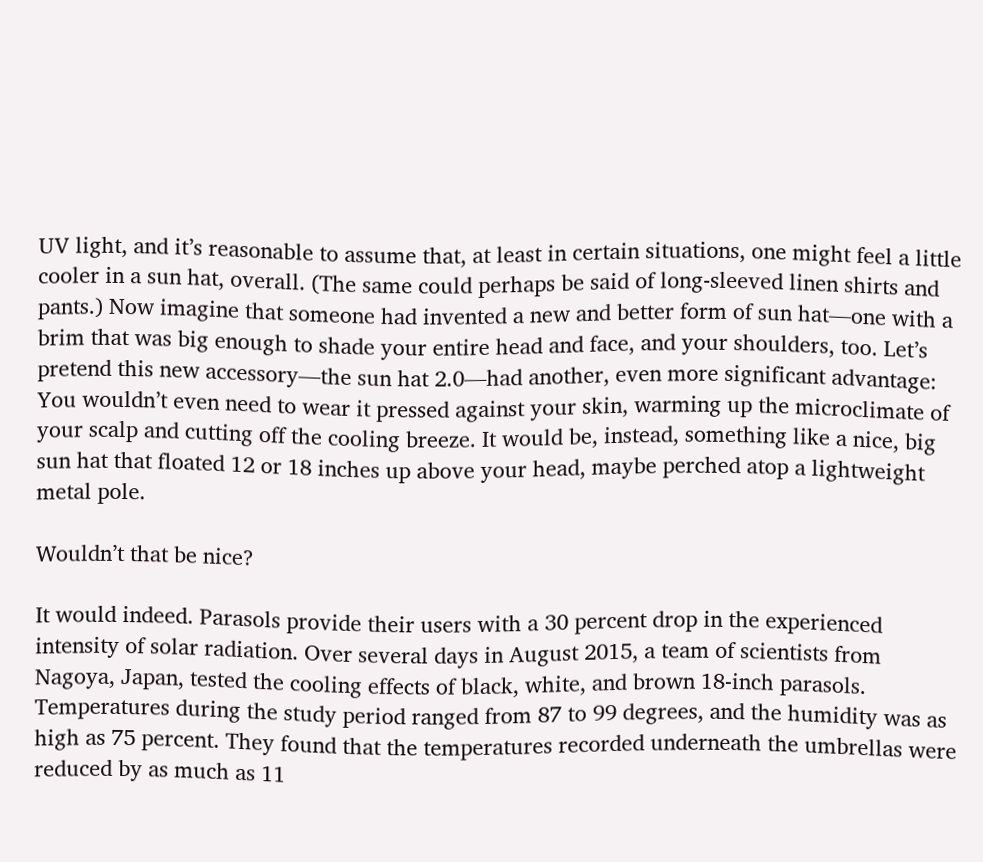UV light, and it’s reasonable to assume that, at least in certain situations, one might feel a little cooler in a sun hat, overall. (The same could perhaps be said of long-sleeved linen shirts and pants.) Now imagine that someone had invented a new and better form of sun hat—one with a brim that was big enough to shade your entire head and face, and your shoulders, too. Let’s pretend this new accessory—the sun hat 2.0—had another, even more significant advantage: You wouldn’t even need to wear it pressed against your skin, warming up the microclimate of your scalp and cutting off the cooling breeze. It would be, instead, something like a nice, big sun hat that floated 12 or 18 inches up above your head, maybe perched atop a lightweight metal pole.

Wouldn’t that be nice?

It would indeed. Parasols provide their users with a 30 percent drop in the experienced intensity of solar radiation. Over several days in August 2015, a team of scientists from Nagoya, Japan, tested the cooling effects of black, white, and brown 18-inch parasols. Temperatures during the study period ranged from 87 to 99 degrees, and the humidity was as high as 75 percent. They found that the temperatures recorded underneath the umbrellas were reduced by as much as 11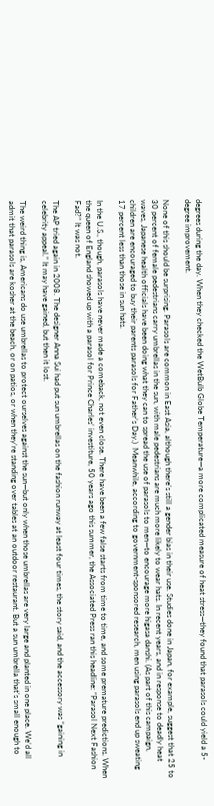degrees during the day. When they checked the WetBulb Globe Temperature—a more complicated measure of heat stress—they found that parasols could yield a 5-degree improvement.

None of this should be surprising. Parasols are common in East Asia, although there’s still a gender bias in their use. Studies done in Japan, for example, suggest that 25 to 30 percent of female pedestrians carry umbrellas in the sun, with male pedestrians are much more likely to wear hats. In recent years, and in response to deadly heat waves, Japanese health officials have been doing what they can to spread the use of parasols to men—to encourage more higasa danshi. (As part of this campaign, children are encouraged to buy their parents parasols for Father’s Day.)  Meanwhile, according to government-sponsored research, men using parasols end up sweating 17 percent less than those in sun hats.

In the U.S., though, parasols have never made a comeback, not even close. There have been a few false starts from time to time, and some premature predictions. When the queen of England showed up with a parasol for Prince Charles’ investiture, 50 years ago this summer, the Associated Press ran this headline: “Parasol Next Fashion Fad?” It was not.

The AP tried again in 2008. The designer Anna Sui had put sun umbrellas on the fashion runway at least four times, the story said, and the accessory was “gaining in celebrity appeal.” It may have gained, but then it lost.

The weird thing is, Americans do use umbrellas to protect ourselves against the sun—but only when those umbrellas are very large and planted in one place. We’d all admit that parasols are kosher at the beach, or on patios, or when they’re standing over tables at an outdoor restaurant. But a sun umbrella that’s small enough to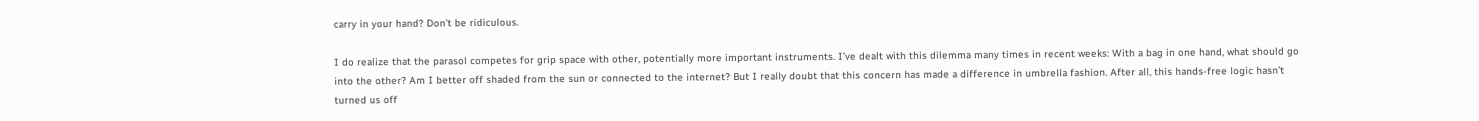carry in your hand? Don’t be ridiculous.

I do realize that the parasol competes for grip space with other, potentially more important instruments. I’ve dealt with this dilemma many times in recent weeks: With a bag in one hand, what should go into the other? Am I better off shaded from the sun or connected to the internet? But I really doubt that this concern has made a difference in umbrella fashion. After all, this hands-free logic hasn’t turned us off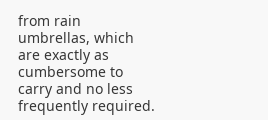from rain umbrellas, which are exactly as cumbersome to carry and no less frequently required.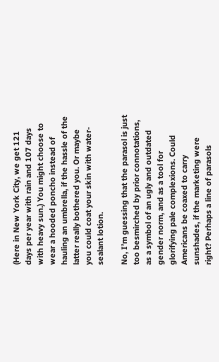(Here in New York City, we get 121 days per year with rain and 107 days with heavy sun.) You might choose to wear a hooded poncho instead of hauling an umbrella, if the hassle of the latter really bothered you. Or maybe you could coat your skin with water-sealant lotion.

No, I’m guessing that the parasol is just too besmirched by prior connotations, as a symbol of an ugly and outdated gender norm, and as a tool for glorifying pale complexions. Could Americans be coaxed to carry sunshades, if the marketing were right? Perhaps a line of parasols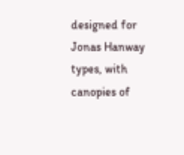designed for Jonas Hanway types, with canopies of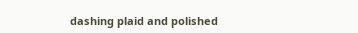dashing plaid and polished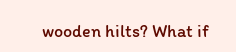wooden hilts? What if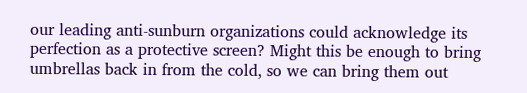our leading anti-sunburn organizations could acknowledge its perfection as a protective screen? Might this be enough to bring umbrellas back in from the cold, so we can bring them out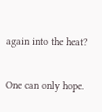again into the heat?

One can only hope.